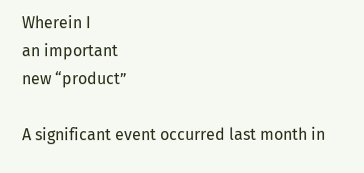Wherein I
an important
new “product”

A significant event occurred last month in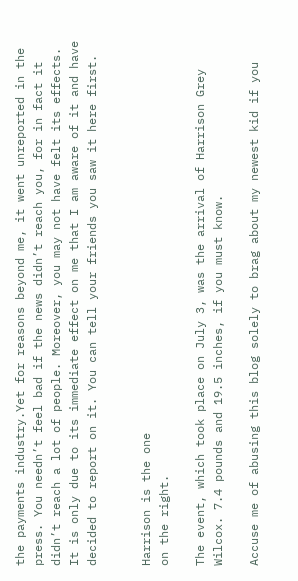the payments industry.Yet for reasons beyond me, it went unreported in the press. You needn’t feel bad if the news didn’t reach you, for in fact it didn’t reach a lot of people. Moreover, you may not have felt its effects. It is only due to its immediate effect on me that I am aware of it and have decided to report on it. You can tell your friends you saw it here first.


Harrison is the one
on the right.

The event, which took place on July 3, was the arrival of Harrison Grey Wilcox. 7.4 pounds and 19.5 inches, if you must know.

Accuse me of abusing this blog solely to brag about my newest kid if you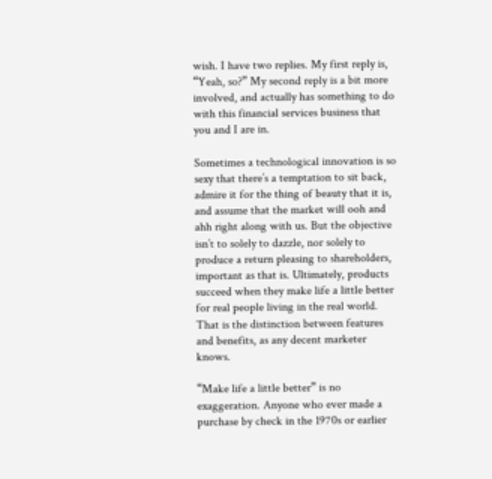wish. I have two replies. My first reply is, “Yeah, so?” My second reply is a bit more involved, and actually has something to do with this financial services business that you and I are in.

Sometimes a technological innovation is so sexy that there’s a temptation to sit back, admire it for the thing of beauty that it is, and assume that the market will ooh and ahh right along with us. But the objective isn’t to solely to dazzle, nor solely to produce a return pleasing to shareholders, important as that is. Ultimately, products succeed when they make life a little better for real people living in the real world. That is the distinction between features and benefits, as any decent marketer knows.

“Make life a little better” is no exaggeration. Anyone who ever made a purchase by check in the 1970s or earlier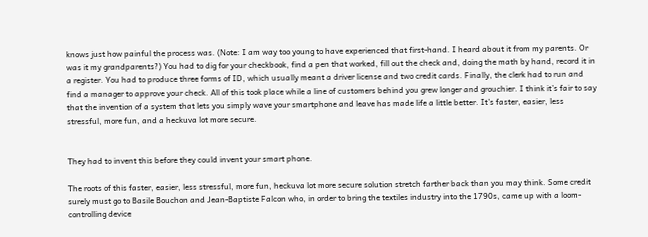knows just how painful the process was. (Note: I am way too young to have experienced that first-hand. I heard about it from my parents. Or was it my grandparents?) You had to dig for your checkbook, find a pen that worked, fill out the check and, doing the math by hand, record it in a register. You had to produce three forms of ID, which usually meant a driver license and two credit cards. Finally, the clerk had to run and find a manager to approve your check. All of this took place while a line of customers behind you grew longer and grouchier. I think it’s fair to say that the invention of a system that lets you simply wave your smartphone and leave has made life a little better. It’s faster, easier, less stressful, more fun, and a heckuva lot more secure.


They had to invent this before they could invent your smart phone.

The roots of this faster, easier, less stressful, more fun, heckuva lot more secure solution stretch farther back than you may think. Some credit surely must go to Basile Bouchon and Jean-Baptiste Falcon who, in order to bring the textiles industry into the 1790s, came up with a loom-controlling device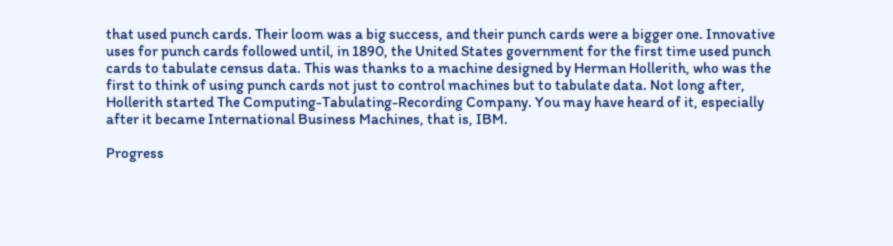that used punch cards. Their loom was a big success, and their punch cards were a bigger one. Innovative uses for punch cards followed until, in 1890, the United States government for the first time used punch cards to tabulate census data. This was thanks to a machine designed by Herman Hollerith, who was the first to think of using punch cards not just to control machines but to tabulate data. Not long after, Hollerith started The Computing-Tabulating-Recording Company. You may have heard of it, especially after it became International Business Machines, that is, IBM.

Progress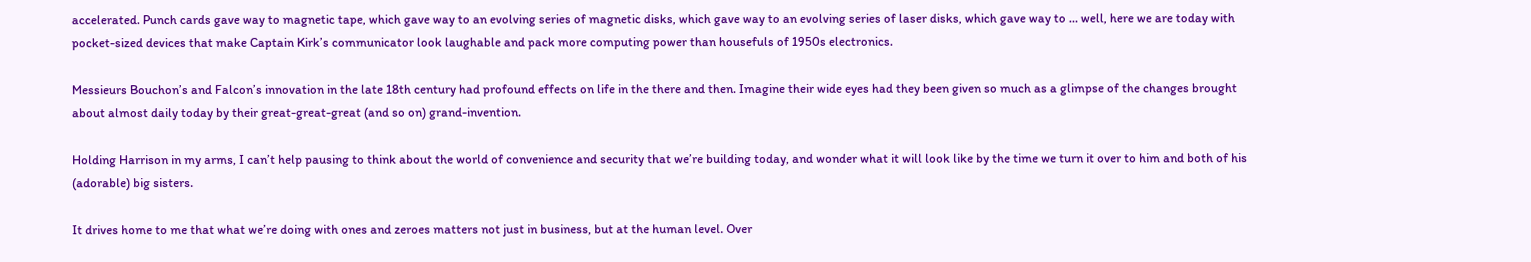accelerated. Punch cards gave way to magnetic tape, which gave way to an evolving series of magnetic disks, which gave way to an evolving series of laser disks, which gave way to … well, here we are today with pocket-sized devices that make Captain Kirk’s communicator look laughable and pack more computing power than housefuls of 1950s electronics.

Messieurs Bouchon’s and Falcon’s innovation in the late 18th century had profound effects on life in the there and then. Imagine their wide eyes had they been given so much as a glimpse of the changes brought about almost daily today by their great-great-great (and so on) grand-invention.

Holding Harrison in my arms, I can’t help pausing to think about the world of convenience and security that we’re building today, and wonder what it will look like by the time we turn it over to him and both of his (adorable) big sisters.

It drives home to me that what we’re doing with ones and zeroes matters not just in business, but at the human level. Over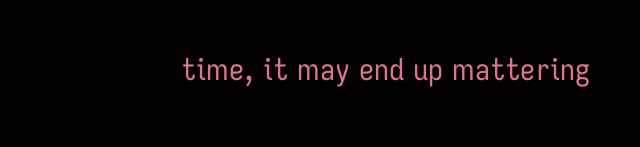time, it may end up mattering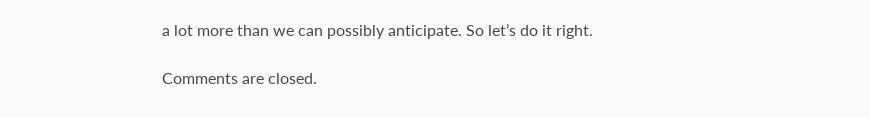a lot more than we can possibly anticipate. So let’s do it right.

Comments are closed.